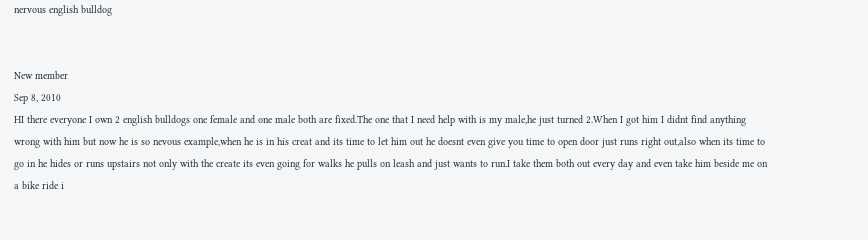nervous english bulldog


New member
Sep 8, 2010
HI there everyone I own 2 english bulldogs one female and one male both are fixed.The one that I need help with is my male,he just turned 2.When I got him I didnt find anything wrong with him but now he is so nevous example,when he is in his creat and its time to let him out he doesnt even give you time to open door just runs right out,also when its time to go in he hides or runs upstairs not only with the create its even going for walks he pulls on leash and just wants to run.I take them both out every day and even take him beside me on a bike ride i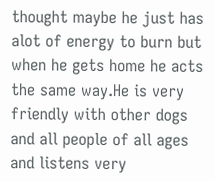thought maybe he just has alot of energy to burn but when he gets home he acts the same way.He is very friendly with other dogs and all people of all ages and listens very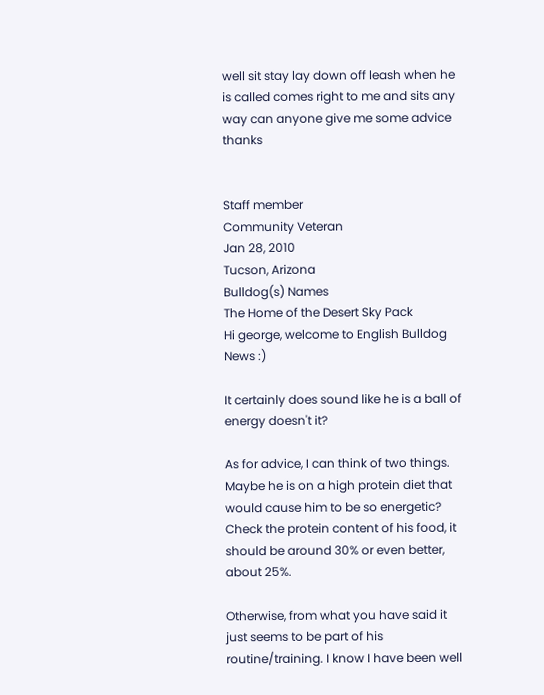well sit stay lay down off leash when he is called comes right to me and sits any way can anyone give me some advice thanks


Staff member
Community Veteran
Jan 28, 2010
Tucson, Arizona
Bulldog(s) Names
The Home of the Desert Sky Pack
Hi george, welcome to English Bulldog News :)

It certainly does sound like he is a ball of energy doesn't it?

As for advice, I can think of two things. Maybe he is on a high protein diet that would cause him to be so energetic? Check the protein content of his food, it should be around 30% or even better, about 25%.

Otherwise, from what you have said it just seems to be part of his routine/training. I know I have been well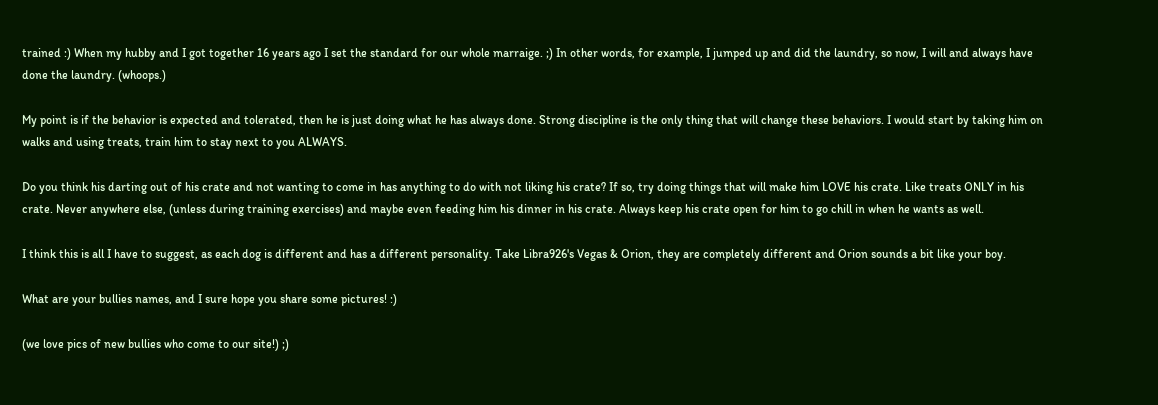trained :) When my hubby and I got together 16 years ago I set the standard for our whole marraige. ;) In other words, for example, I jumped up and did the laundry, so now, I will and always have done the laundry. (whoops.)

My point is if the behavior is expected and tolerated, then he is just doing what he has always done. Strong discipline is the only thing that will change these behaviors. I would start by taking him on walks and using treats, train him to stay next to you ALWAYS.

Do you think his darting out of his crate and not wanting to come in has anything to do with not liking his crate? If so, try doing things that will make him LOVE his crate. Like treats ONLY in his crate. Never anywhere else, (unless during training exercises) and maybe even feeding him his dinner in his crate. Always keep his crate open for him to go chill in when he wants as well.

I think this is all I have to suggest, as each dog is different and has a different personality. Take Libra926's Vegas & Orion, they are completely different and Orion sounds a bit like your boy.

What are your bullies names, and I sure hope you share some pictures! :)

(we love pics of new bullies who come to our site!) ;)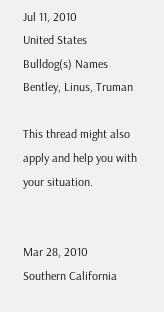Jul 11, 2010
United States
Bulldog(s) Names
Bentley, Linus, Truman

This thread might also apply and help you with your situation.


Mar 28, 2010
Southern California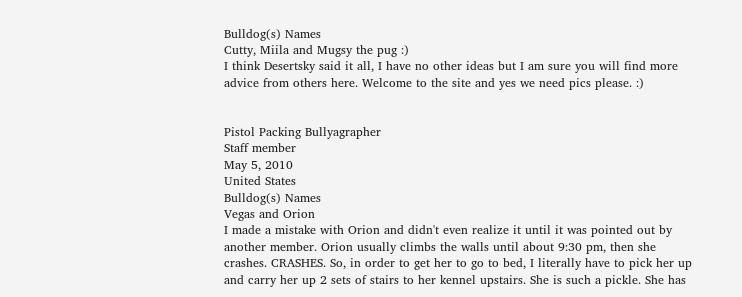Bulldog(s) Names
Cutty, Miila and Mugsy the pug :)
I think Desertsky said it all, I have no other ideas but I am sure you will find more advice from others here. Welcome to the site and yes we need pics please. :)


Pistol Packing Bullyagrapher
Staff member
May 5, 2010
United States
Bulldog(s) Names
Vegas and Orion
I made a mistake with Orion and didn't even realize it until it was pointed out by another member. Orion usually climbs the walls until about 9:30 pm, then she crashes. CRASHES. So, in order to get her to go to bed, I literally have to pick her up and carry her up 2 sets of stairs to her kennel upstairs. She is such a pickle. She has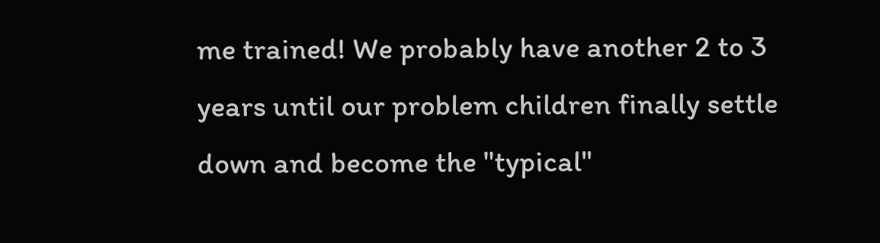me trained! We probably have another 2 to 3 years until our problem children finally settle down and become the "typical"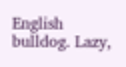English bulldog. Lazy,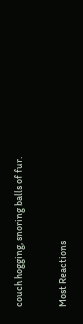couch hogging, snoring balls of fur.

Most Reactions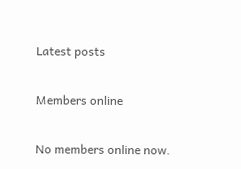Latest posts

Members online

No members online now.